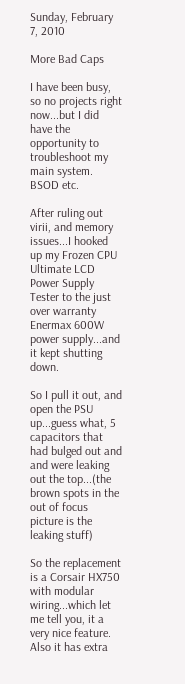Sunday, February 7, 2010

More Bad Caps

I have been busy, so no projects right now...but I did have the opportunity to troubleshoot my main system. BSOD etc.

After ruling out virii, and memory issues...I hooked up my Frozen CPU Ultimate LCD Power Supply Tester to the just over warranty Enermax 600W power supply...and it kept shutting down.

So I pull it out, and open the PSU up...guess what, 5 capacitors that had bulged out and and were leaking out the top...(the brown spots in the out of focus picture is the leaking stuff)

So the replacement is a Corsair HX750 with modular wiring...which let me tell you, it a very nice feature. Also it has extra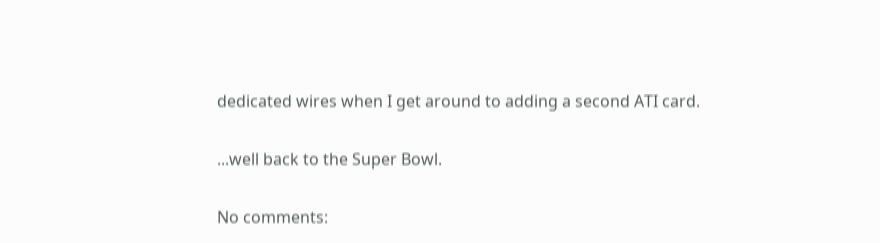dedicated wires when I get around to adding a second ATI card.

...well back to the Super Bowl.

No comments: